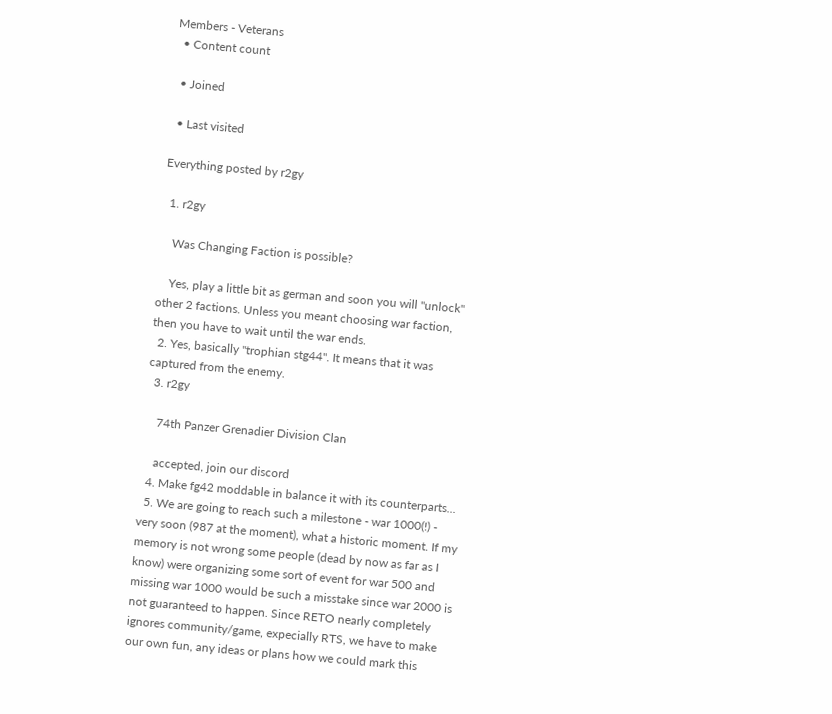Members - Veterans
  • Content count

  • Joined

  • Last visited

Everything posted by r2gy

  1. r2gy

    Was Changing Faction is possible?

    Yes, play a little bit as german and soon you will "unlock" other 2 factions. Unless you meant choosing war faction, then you have to wait until the war ends.
  2. Yes, basically "trophian stg44". It means that it was captured from the enemy.
  3. r2gy

    74th Panzer Grenadier Division Clan

    accepted, join our discord
  4. Make fg42 moddable in balance it with its counterparts...
  5. We are going to reach such a milestone - war 1000(!) - very soon (987 at the moment), what a historic moment. If my memory is not wrong some people (dead by now as far as I know) were organizing some sort of event for war 500 and missing war 1000 would be such a misstake since war 2000 is not guaranteed to happen. Since RETO nearly completely ignores community/game, expecially RTS, we have to make our own fun, any ideas or plans how we could mark this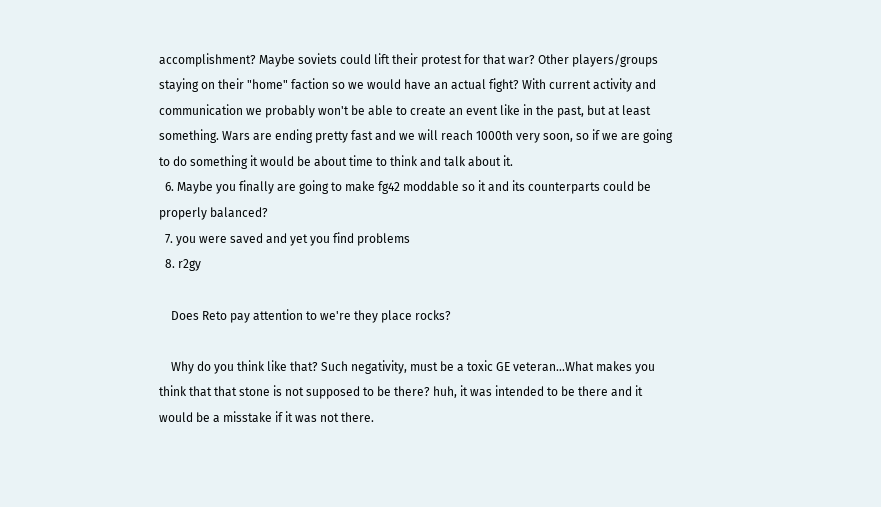accomplishment? Maybe soviets could lift their protest for that war? Other players/groups staying on their "home" faction so we would have an actual fight? With current activity and communication we probably won't be able to create an event like in the past, but at least something. Wars are ending pretty fast and we will reach 1000th very soon, so if we are going to do something it would be about time to think and talk about it.
  6. Maybe you finally are going to make fg42 moddable so it and its counterparts could be properly balanced?
  7. you were saved and yet you find problems
  8. r2gy

    Does Reto pay attention to we're they place rocks?

    Why do you think like that? Such negativity, must be a toxic GE veteran...What makes you think that that stone is not supposed to be there? huh, it was intended to be there and it would be a misstake if it was not there.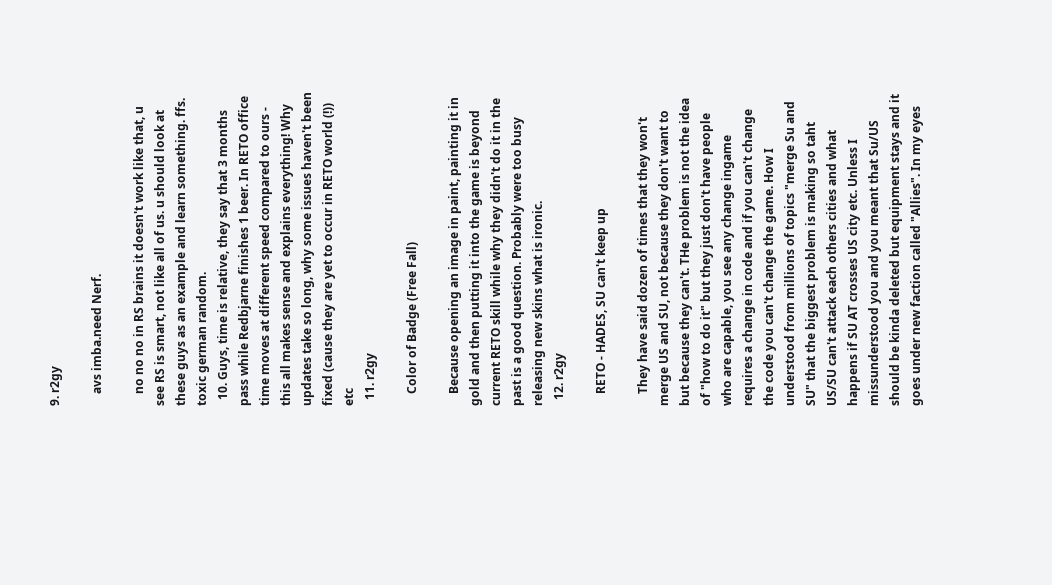9. r2gy

    avs imba.need Nerf.

    no no no in RS brains it doesn't work like that, u see RS is smart, not like all of us. u should look at these guys as an example and learn something. ffs. toxic german random.
  10. Guys, time is relative, they say that 3 months pass while Redbjarne finishes 1 beer. In RETO office time moves at different speed compared to ours - this all makes sense and explains everything! Why updates take so long, why some issues haven't been fixed (cause they are yet to occur in RETO world (!)) etc
  11. r2gy

    Color of Badge (Free Fall)

    Because opening an image in paint, painting it in gold and then putting it into the game is beyond current RETO skill while why they didn't do it in the past is a good question. Probably were too busy releasing new skins what is ironic.
  12. r2gy

    RETO - HADES, SU can't keep up

    They have said dozen of times that they won't merge US and SU, not because they don't want to but because they can't. THe problem is not the idea of "how to do it" but they just don't have people who are capable, you see any change ingame requires a change in code and if you can't change the code you can't change the game. How I understood from millions of topics "merge Su and SU" that the biggest problem is making so taht US/SU can't attack each others cities and what happens if SU AT crosses US city etc. Unless I missunderstood you and you meant that Su/US should be kinda deleted but equipment stays and it goes under new faction called "Allies". In my eyes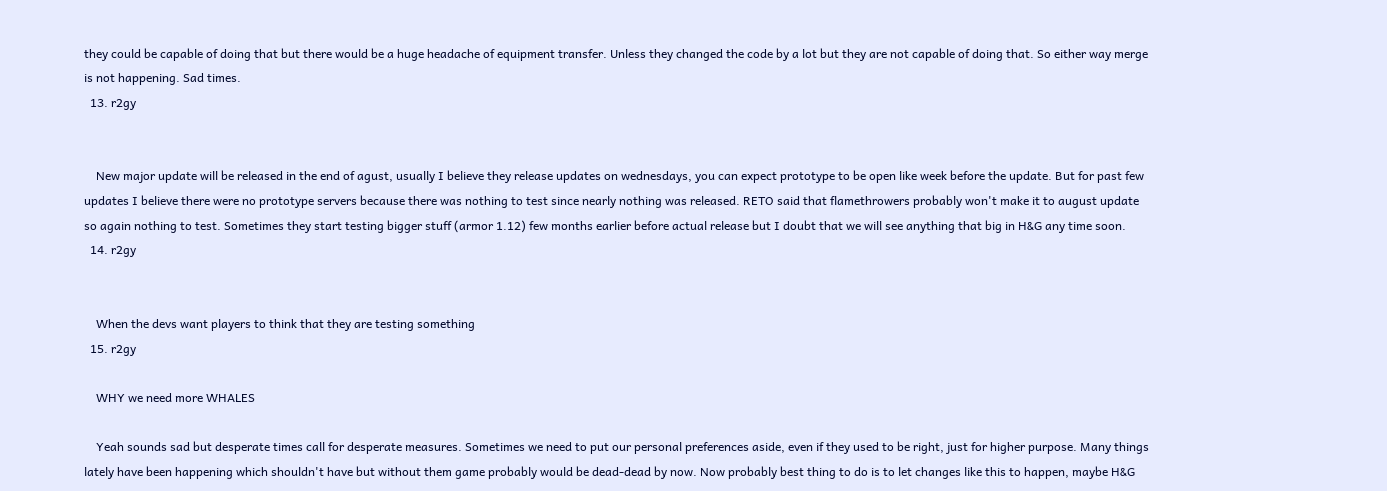they could be capable of doing that but there would be a huge headache of equipment transfer. Unless they changed the code by a lot but they are not capable of doing that. So either way merge is not happening. Sad times.
  13. r2gy


    New major update will be released in the end of agust, usually I believe they release updates on wednesdays, you can expect prototype to be open like week before the update. But for past few updates I believe there were no prototype servers because there was nothing to test since nearly nothing was released. RETO said that flamethrowers probably won't make it to august update so again nothing to test. Sometimes they start testing bigger stuff (armor 1.12) few months earlier before actual release but I doubt that we will see anything that big in H&G any time soon.
  14. r2gy


    When the devs want players to think that they are testing something
  15. r2gy

    WHY we need more WHALES

    Yeah sounds sad but desperate times call for desperate measures. Sometimes we need to put our personal preferences aside, even if they used to be right, just for higher purpose. Many things lately have been happening which shouldn't have but without them game probably would be dead-dead by now. Now probably best thing to do is to let changes like this to happen, maybe H&G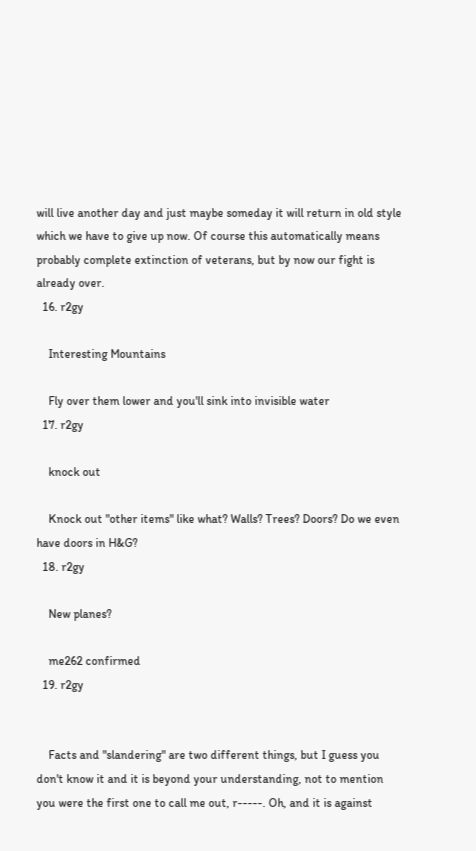will live another day and just maybe someday it will return in old style which we have to give up now. Of course this automatically means probably complete extinction of veterans, but by now our fight is already over.
  16. r2gy

    Interesting Mountains

    Fly over them lower and you'll sink into invisible water
  17. r2gy

    knock out

    Knock out "other items" like what? Walls? Trees? Doors? Do we even have doors in H&G?
  18. r2gy

    New planes?

    me262 confirmed
  19. r2gy


    Facts and "slandering" are two different things, but I guess you don't know it and it is beyond your understanding, not to mention you were the first one to call me out, r-----. Oh, and it is against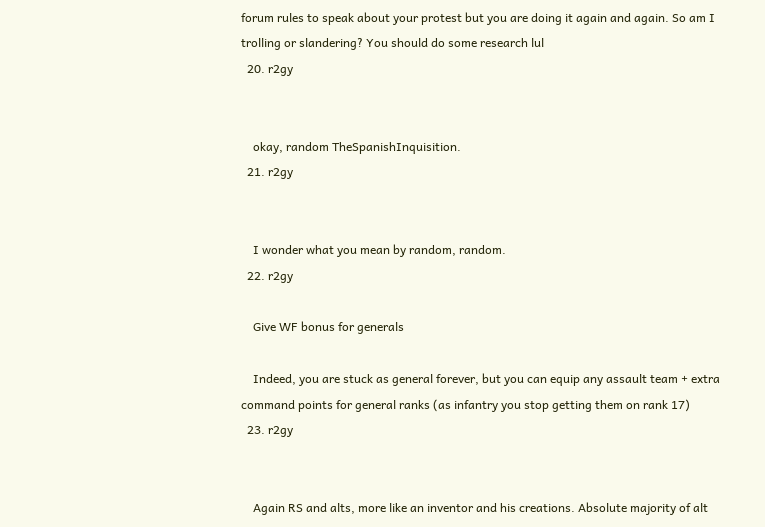forum rules to speak about your protest but you are doing it again and again. So am I trolling or slandering? You should do some research lul
  20. r2gy


    okay, random TheSpanishInquisition.
  21. r2gy


    I wonder what you mean by random, random.
  22. r2gy

    Give WF bonus for generals

    Indeed, you are stuck as general forever, but you can equip any assault team + extra command points for general ranks (as infantry you stop getting them on rank 17)
  23. r2gy


    Again RS and alts, more like an inventor and his creations. Absolute majority of alt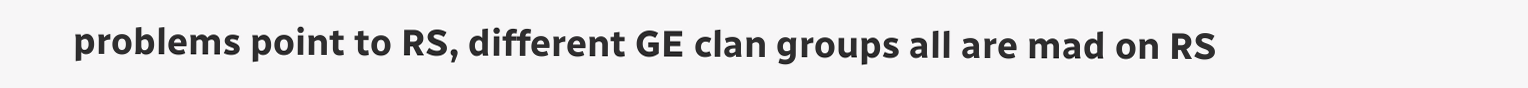problems point to RS, different GE clan groups all are mad on RS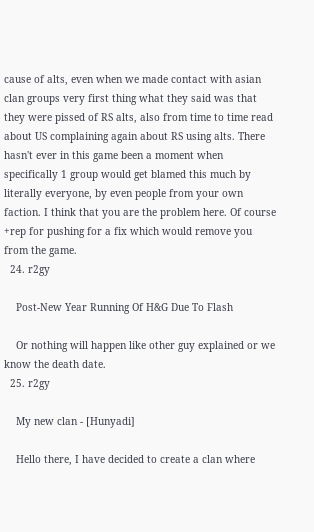cause of alts, even when we made contact with asian clan groups very first thing what they said was that they were pissed of RS alts, also from time to time read about US complaining again about RS using alts. There hasn't ever in this game been a moment when specifically 1 group would get blamed this much by literally everyone, by even people from your own faction. I think that you are the problem here. Of course +rep for pushing for a fix which would remove you from the game.
  24. r2gy

    Post-New Year Running Of H&G Due To Flash

    Or nothing will happen like other guy explained or we know the death date.
  25. r2gy

    My new clan - [Hunyadi]

    Hello there, I have decided to create a clan where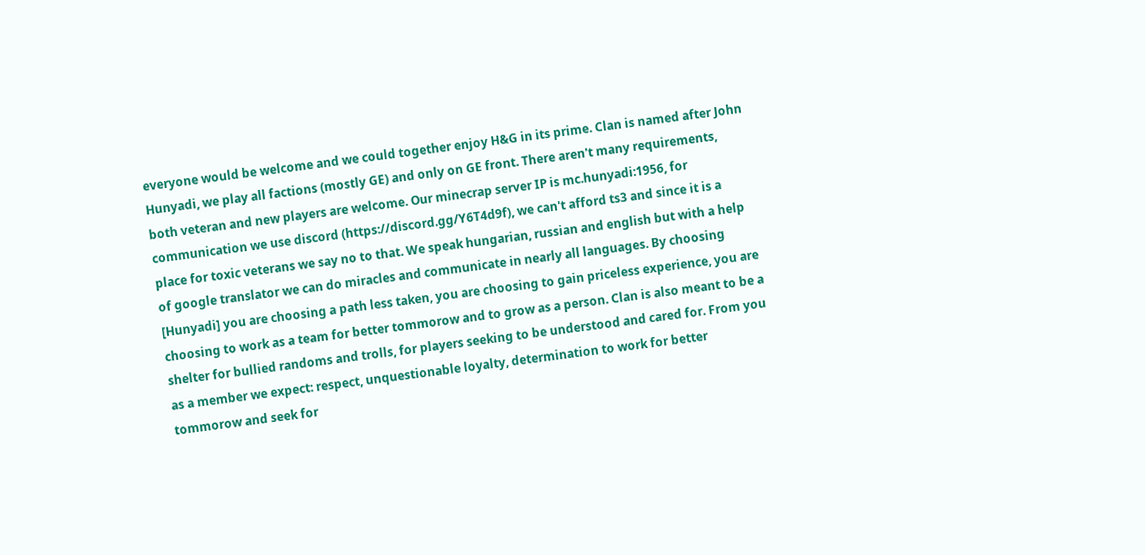everyone would be welcome and we could together enjoy H&G in its prime. Clan is named after John Hunyadi, we play all factions (mostly GE) and only on GE front. There aren't many requirements, both veteran and new players are welcome. Our minecrap server IP is mc.hunyadi:1956, for communication we use discord (https://discord.gg/Y6T4d9f), we can't afford ts3 and since it is a place for toxic veterans we say no to that. We speak hungarian, russian and english but with a help of google translator we can do miracles and communicate in nearly all languages. By choosing [Hunyadi] you are choosing a path less taken, you are choosing to gain priceless experience, you are choosing to work as a team for better tommorow and to grow as a person. Clan is also meant to be a shelter for bullied randoms and trolls, for players seeking to be understood and cared for. From you as a member we expect: respect, unquestionable loyalty, determination to work for better tommorow and seek for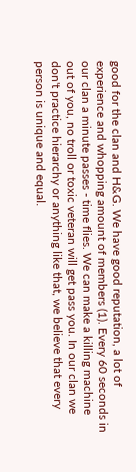good for the clan and H&G. We have good reputation, a lot of experience and whopping amount of members (1). Every 60 seconds in our clan a minute passes - time flies. We can make a killing machine out of you, no troll or toxic veteran will get pass you. In our clan we don't practice hierarchy or anything like that, we believe that every person is unique and equal.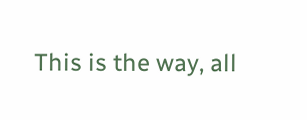This is the way, all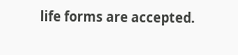life forms are accepted.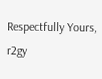Respectfully Yours, r2gy